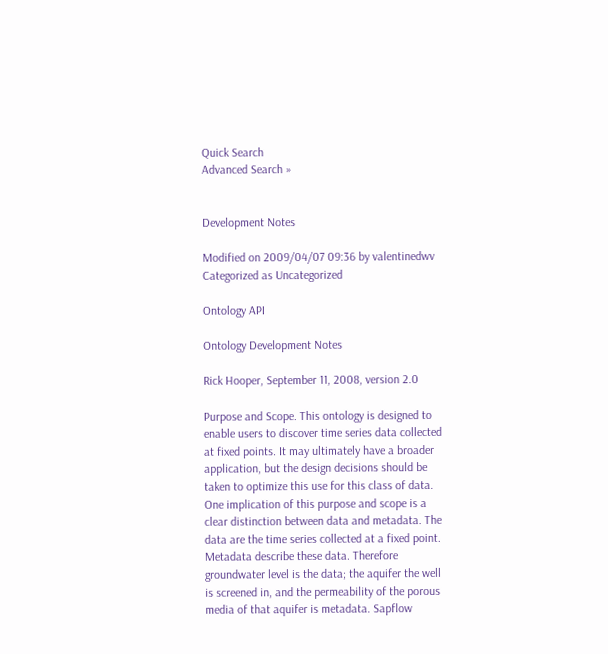Quick Search
Advanced Search »


Development Notes

Modified on 2009/04/07 09:36 by valentinedwv Categorized as Uncategorized

Ontology API

Ontology Development Notes

Rick Hooper, September 11, 2008, version 2.0

Purpose and Scope. This ontology is designed to enable users to discover time series data collected at fixed points. It may ultimately have a broader application, but the design decisions should be taken to optimize this use for this class of data.
One implication of this purpose and scope is a clear distinction between data and metadata. The data are the time series collected at a fixed point. Metadata describe these data. Therefore groundwater level is the data; the aquifer the well is screened in, and the permeability of the porous media of that aquifer is metadata. Sapflow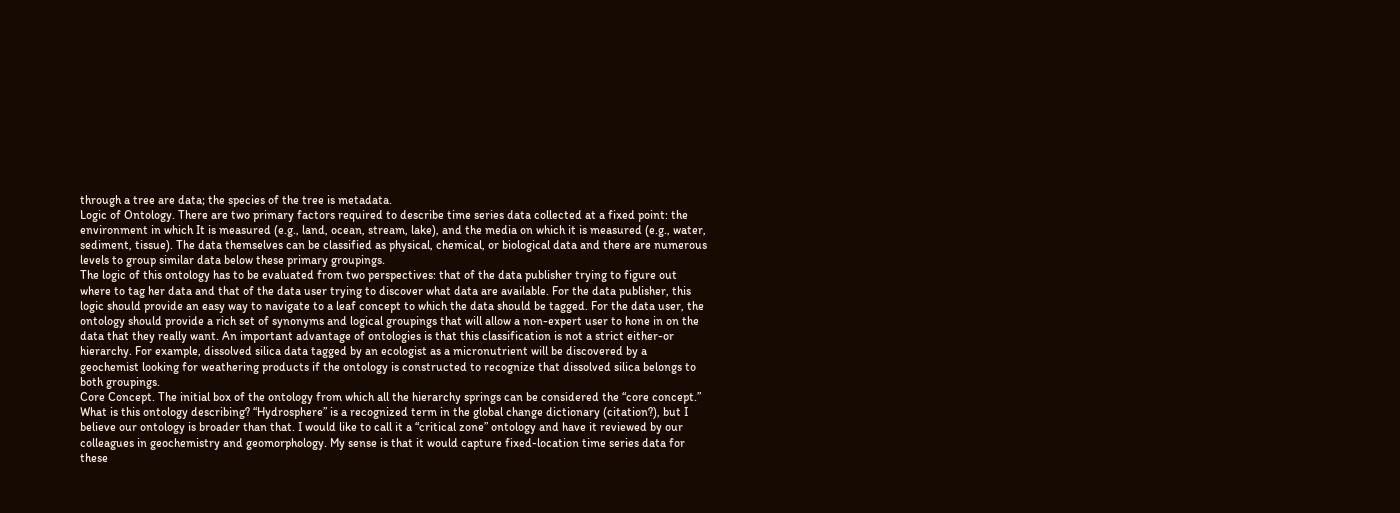through a tree are data; the species of the tree is metadata.
Logic of Ontology. There are two primary factors required to describe time series data collected at a fixed point: the environment in which It is measured (e.g., land, ocean, stream, lake), and the media on which it is measured (e.g., water, sediment, tissue). The data themselves can be classified as physical, chemical, or biological data and there are numerous levels to group similar data below these primary groupings.
The logic of this ontology has to be evaluated from two perspectives: that of the data publisher trying to figure out where to tag her data and that of the data user trying to discover what data are available. For the data publisher, this logic should provide an easy way to navigate to a leaf concept to which the data should be tagged. For the data user, the ontology should provide a rich set of synonyms and logical groupings that will allow a non-expert user to hone in on the data that they really want. An important advantage of ontologies is that this classification is not a strict either-or hierarchy. For example, dissolved silica data tagged by an ecologist as a micronutrient will be discovered by a geochemist looking for weathering products if the ontology is constructed to recognize that dissolved silica belongs to both groupings.
Core Concept. The initial box of the ontology from which all the hierarchy springs can be considered the “core concept.” What is this ontology describing? “Hydrosphere” is a recognized term in the global change dictionary (citation?), but I believe our ontology is broader than that. I would like to call it a “critical zone” ontology and have it reviewed by our colleagues in geochemistry and geomorphology. My sense is that it would capture fixed-location time series data for these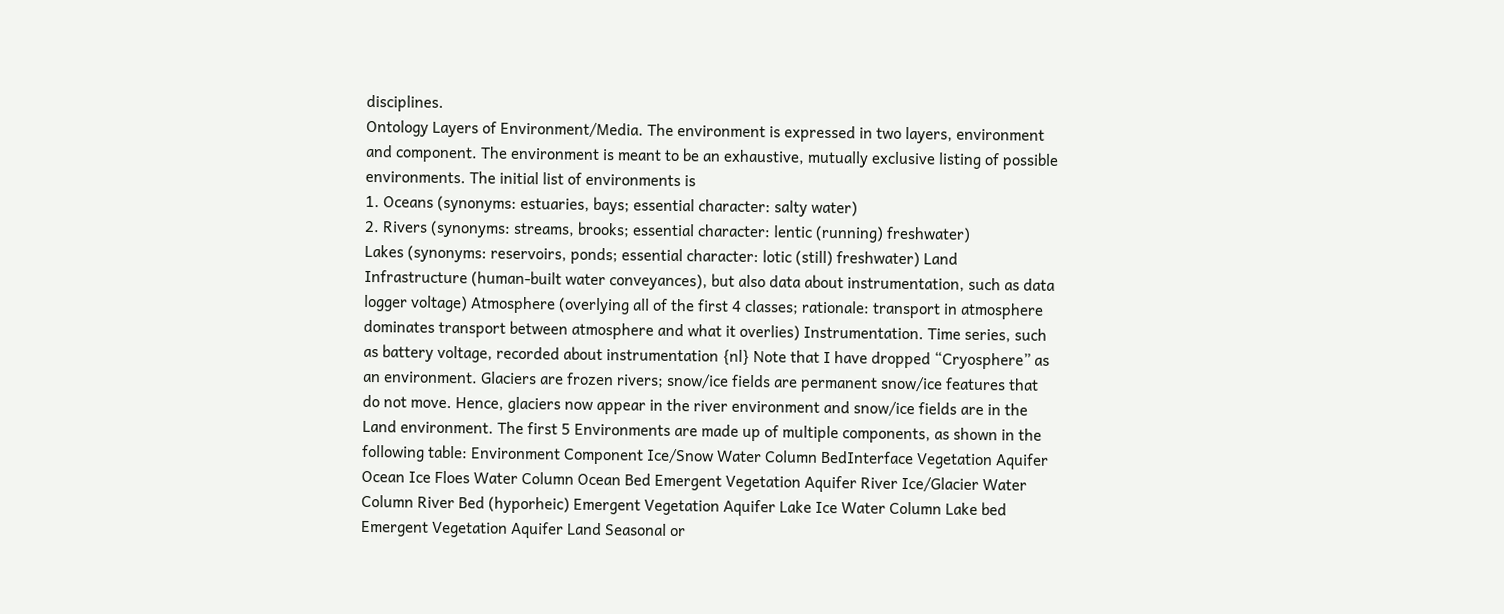disciplines.
Ontology Layers of Environment/Media. The environment is expressed in two layers, environment and component. The environment is meant to be an exhaustive, mutually exclusive listing of possible environments. The initial list of environments is
1. Oceans (synonyms: estuaries, bays; essential character: salty water)
2. Rivers (synonyms: streams, brooks; essential character: lentic (running) freshwater)
Lakes (synonyms: reservoirs, ponds; essential character: lotic (still) freshwater) Land Infrastructure (human-built water conveyances), but also data about instrumentation, such as data logger voltage) Atmosphere (overlying all of the first 4 classes; rationale: transport in atmosphere dominates transport between atmosphere and what it overlies) Instrumentation. Time series, such as battery voltage, recorded about instrumentation {nl} Note that I have dropped “Cryosphere” as an environment. Glaciers are frozen rivers; snow/ice fields are permanent snow/ice features that do not move. Hence, glaciers now appear in the river environment and snow/ice fields are in the Land environment. The first 5 Environments are made up of multiple components, as shown in the following table: Environment Component Ice/Snow Water Column BedInterface Vegetation Aquifer Ocean Ice Floes Water Column Ocean Bed Emergent Vegetation Aquifer River Ice/Glacier Water Column River Bed (hyporheic) Emergent Vegetation Aquifer Lake Ice Water Column Lake bed Emergent Vegetation Aquifer Land Seasonal or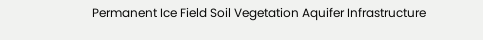Permanent Ice Field Soil Vegetation Aquifer Infrastructure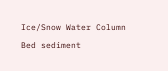Ice/Snow Water Column Bed sediment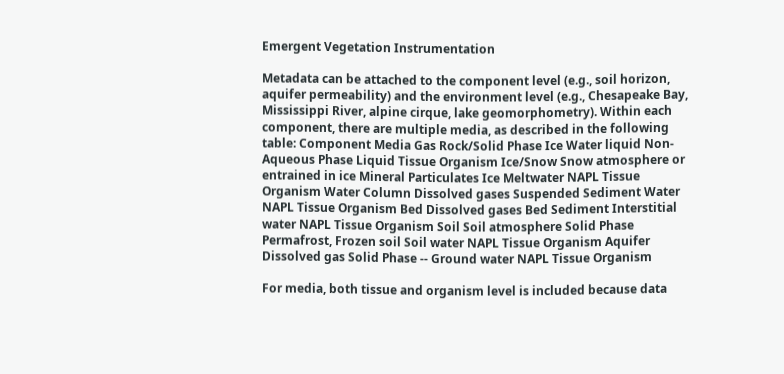Emergent Vegetation Instrumentation

Metadata can be attached to the component level (e.g., soil horizon, aquifer permeability) and the environment level (e.g., Chesapeake Bay, Mississippi River, alpine cirque, lake geomorphometry). Within each component, there are multiple media, as described in the following table: Component Media Gas Rock/Solid Phase Ice Water liquid Non-Aqueous Phase Liquid Tissue Organism Ice/Snow Snow atmosphere or entrained in ice Mineral Particulates Ice Meltwater NAPL Tissue Organism Water Column Dissolved gases Suspended Sediment Water NAPL Tissue Organism Bed Dissolved gases Bed Sediment Interstitial water NAPL Tissue Organism Soil Soil atmosphere Solid Phase Permafrost, Frozen soil Soil water NAPL Tissue Organism Aquifer Dissolved gas Solid Phase -- Ground water NAPL Tissue Organism

For media, both tissue and organism level is included because data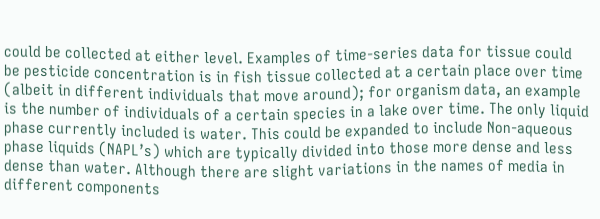could be collected at either level. Examples of time-series data for tissue could be pesticide concentration is in fish tissue collected at a certain place over time (albeit in different individuals that move around); for organism data, an example is the number of individuals of a certain species in a lake over time. The only liquid phase currently included is water. This could be expanded to include Non-aqueous phase liquids (NAPL’s) which are typically divided into those more dense and less dense than water. Although there are slight variations in the names of media in different components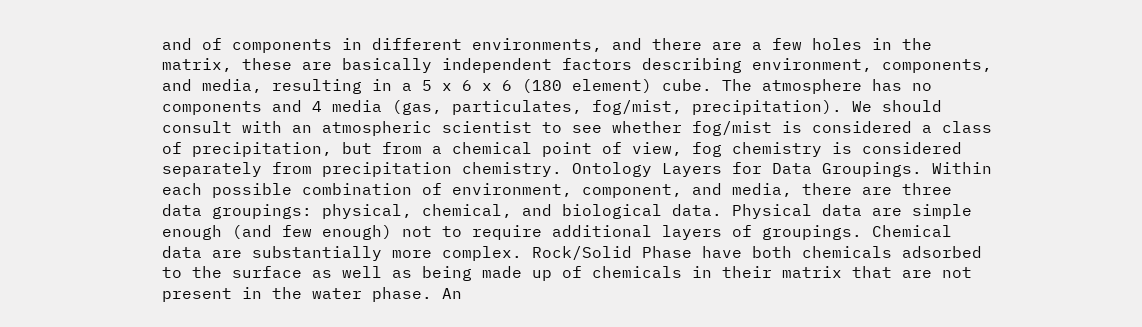and of components in different environments, and there are a few holes in the matrix, these are basically independent factors describing environment, components, and media, resulting in a 5 x 6 x 6 (180 element) cube. The atmosphere has no components and 4 media (gas, particulates, fog/mist, precipitation). We should consult with an atmospheric scientist to see whether fog/mist is considered a class of precipitation, but from a chemical point of view, fog chemistry is considered separately from precipitation chemistry. Ontology Layers for Data Groupings. Within each possible combination of environment, component, and media, there are three data groupings: physical, chemical, and biological data. Physical data are simple enough (and few enough) not to require additional layers of groupings. Chemical data are substantially more complex. Rock/Solid Phase have both chemicals adsorbed to the surface as well as being made up of chemicals in their matrix that are not present in the water phase. An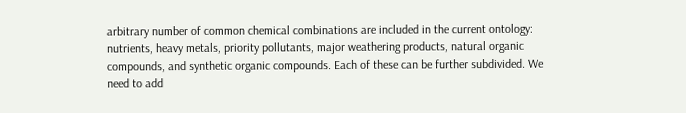arbitrary number of common chemical combinations are included in the current ontology: nutrients, heavy metals, priority pollutants, major weathering products, natural organic compounds, and synthetic organic compounds. Each of these can be further subdivided. We need to add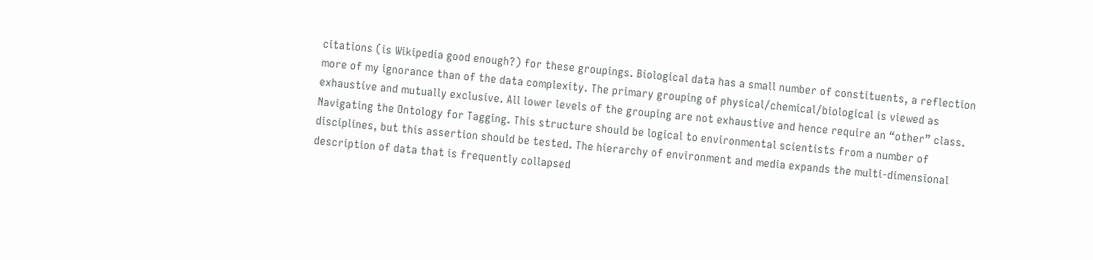citations (is Wikipedia good enough?) for these groupings. Biological data has a small number of constituents, a reflection more of my ignorance than of the data complexity. The primary grouping of physical/chemical/biological is viewed as exhaustive and mutually exclusive. All lower levels of the grouping are not exhaustive and hence require an “other” class. Navigating the Ontology for Tagging. This structure should be logical to environmental scientists from a number of disciplines, but this assertion should be tested. The hierarchy of environment and media expands the multi-dimensional description of data that is frequently collapsed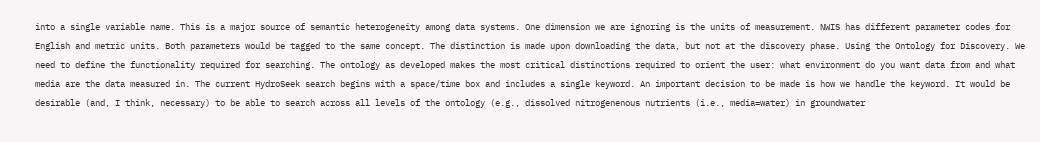into a single variable name. This is a major source of semantic heterogeneity among data systems. One dimension we are ignoring is the units of measurement. NWIS has different parameter codes for English and metric units. Both parameters would be tagged to the same concept. The distinction is made upon downloading the data, but not at the discovery phase. Using the Ontology for Discovery. We need to define the functionality required for searching. The ontology as developed makes the most critical distinctions required to orient the user: what environment do you want data from and what media are the data measured in. The current HydroSeek search begins with a space/time box and includes a single keyword. An important decision to be made is how we handle the keyword. It would be desirable (and, I think, necessary) to be able to search across all levels of the ontology (e.g., dissolved nitrogenenous nutrients (i.e., media=water) in groundwater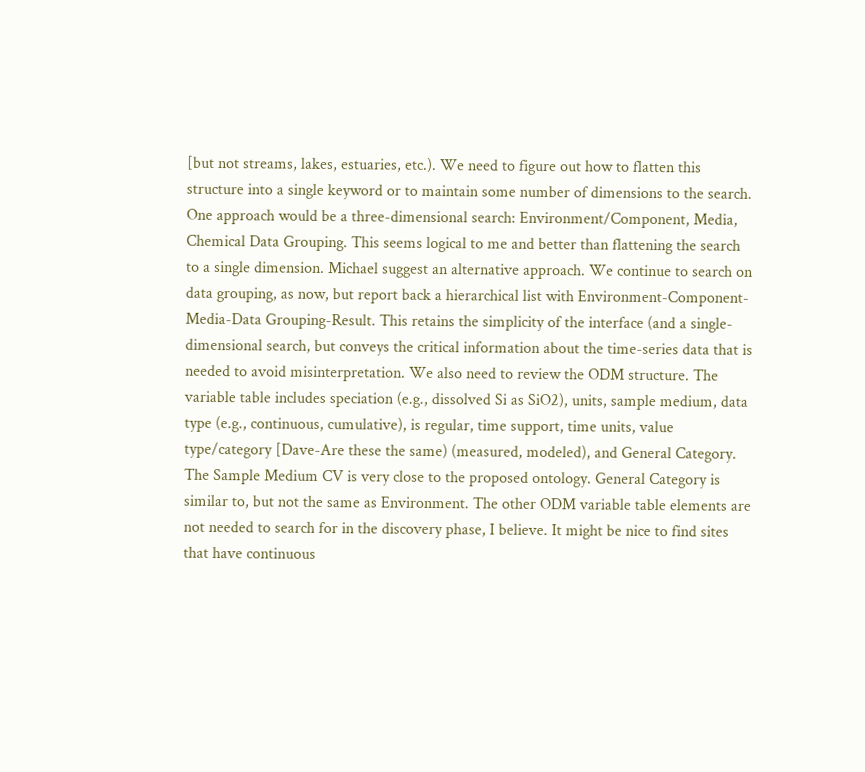[but not streams, lakes, estuaries, etc.). We need to figure out how to flatten this structure into a single keyword or to maintain some number of dimensions to the search. One approach would be a three-dimensional search: Environment/Component, Media, Chemical Data Grouping. This seems logical to me and better than flattening the search to a single dimension. Michael suggest an alternative approach. We continue to search on data grouping, as now, but report back a hierarchical list with Environment-Component-Media-Data Grouping-Result. This retains the simplicity of the interface (and a single-dimensional search, but conveys the critical information about the time-series data that is needed to avoid misinterpretation. We also need to review the ODM structure. The variable table includes speciation (e.g., dissolved Si as SiO2), units, sample medium, data type (e.g., continuous, cumulative), is regular, time support, time units, value type/category [Dave-Are these the same) (measured, modeled), and General Category. The Sample Medium CV is very close to the proposed ontology. General Category is similar to, but not the same as Environment. The other ODM variable table elements are not needed to search for in the discovery phase, I believe. It might be nice to find sites that have continuous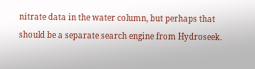nitrate data in the water column, but perhaps that should be a separate search engine from Hydroseek.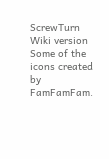ScrewTurn Wiki version Some of the icons created by FamFamFam.